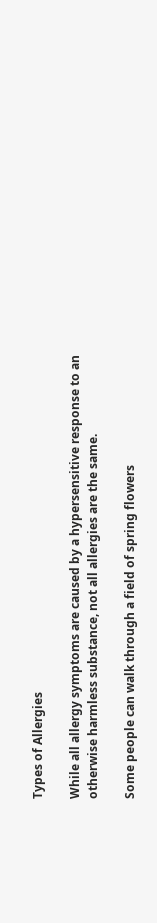Types of Allergies

While all allergy symptoms are caused by a hypersensitive response to an otherwise harmless substance, not all allergies are the same.

Some people can walk through a field of spring flowers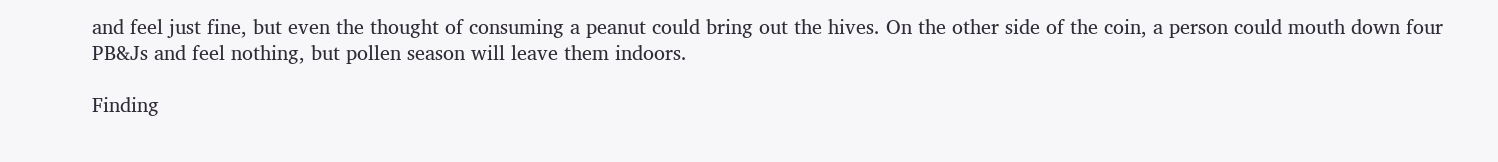and feel just fine, but even the thought of consuming a peanut could bring out the hives. On the other side of the coin, a person could mouth down four PB&Js and feel nothing, but pollen season will leave them indoors.

Finding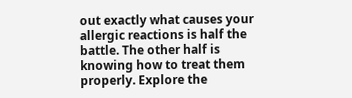out exactly what causes your allergic reactions is half the battle. The other half is knowing how to treat them properly. Explore the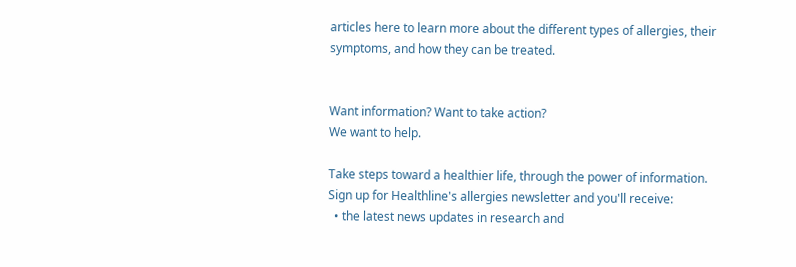articles here to learn more about the different types of allergies, their symptoms, and how they can be treated.


Want information? Want to take action?
We want to help.

Take steps toward a healthier life, through the power of information. Sign up for Healthline's allergies newsletter and you'll receive:
  • the latest news updates in research and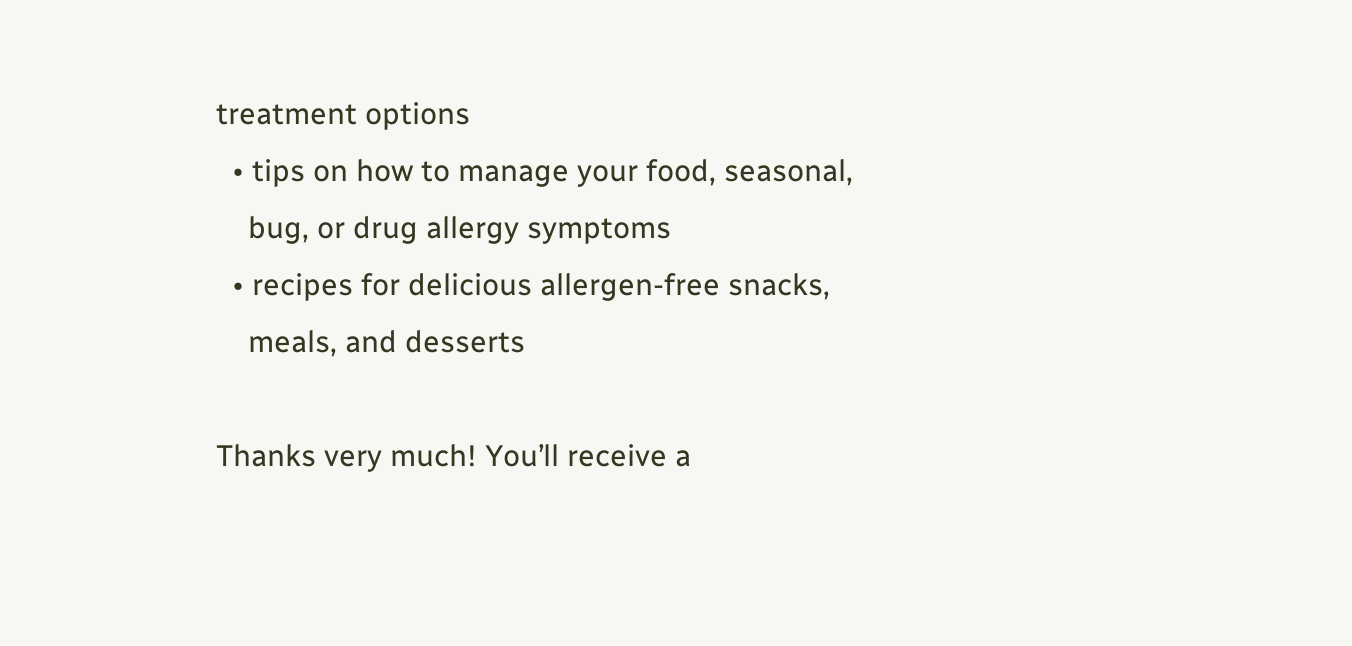treatment options
  • tips on how to manage your food, seasonal,
    bug, or drug allergy symptoms
  • recipes for delicious allergen-free snacks,
    meals, and desserts

Thanks very much! You’ll receive a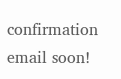confirmation email soon!